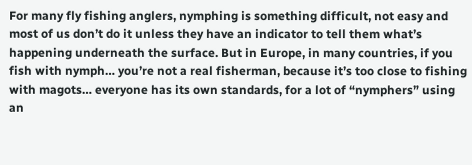For many fly fishing anglers, nymphing is something difficult, not easy and most of us don’t do it unless they have an indicator to tell them what’s happening underneath the surface. But in Europe, in many countries, if you fish with nymph… you’re not a real fisherman, because it’s too close to fishing with magots… everyone has its own standards, for a lot of “nymphers” using an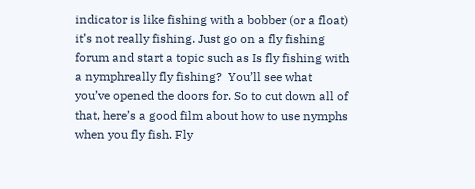indicator is like fishing with a bobber (or a float) it’s not really fishing. Just go on a fly fishing forum and start a topic such as Is fly fishing with a nymphreally fly fishing?  You’ll see what you’ve opened the doors for. So to cut down all of that, here’s a good film about how to use nymphs when you fly fish. Fly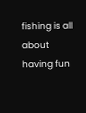fishing is all about having fun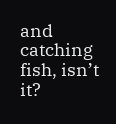and catching fish, isn’t it?